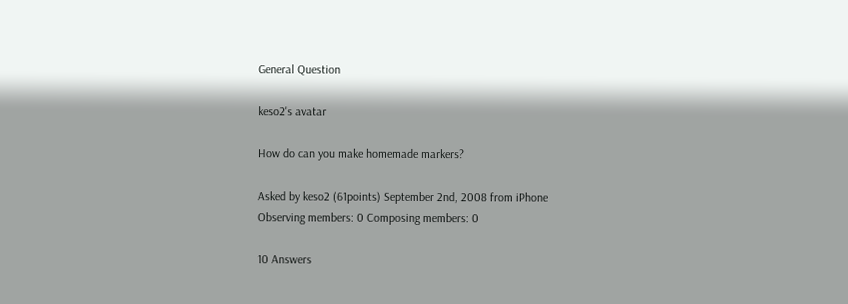General Question

keso2's avatar

How do can you make homemade markers?

Asked by keso2 (61points) September 2nd, 2008 from iPhone
Observing members: 0 Composing members: 0

10 Answers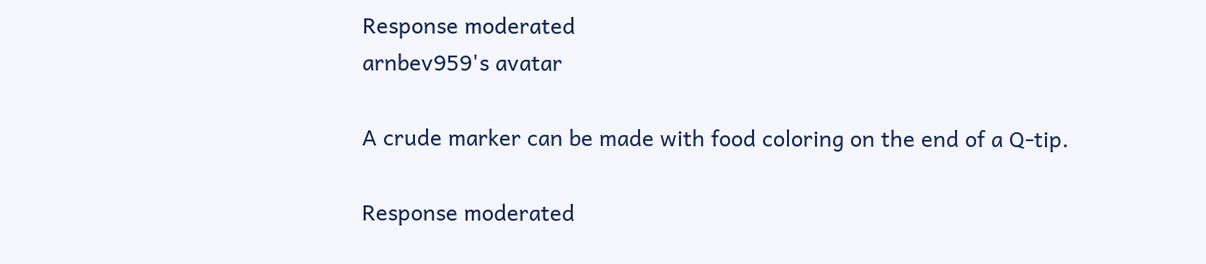Response moderated
arnbev959's avatar

A crude marker can be made with food coloring on the end of a Q-tip.

Response moderated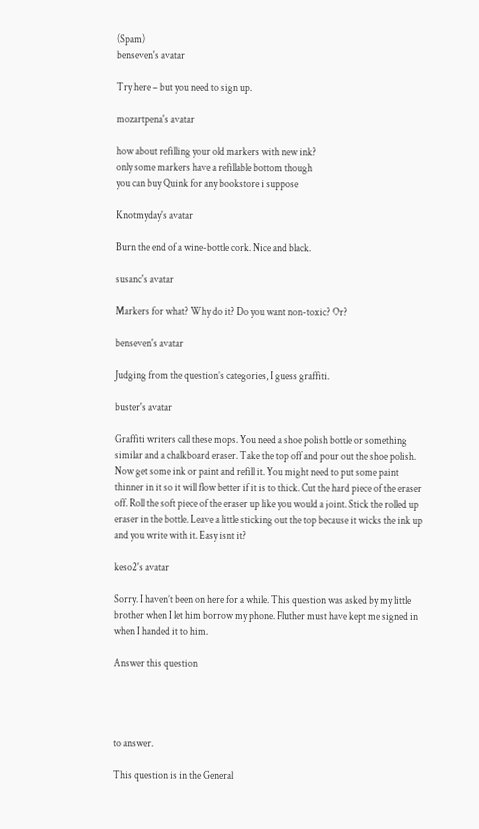(Spam)
benseven's avatar

Try here – but you need to sign up.

mozartpena's avatar

how about refilling your old markers with new ink?
only some markers have a refillable bottom though
you can buy Quink for any bookstore i suppose

Knotmyday's avatar

Burn the end of a wine-bottle cork. Nice and black.

susanc's avatar

Markers for what? Why do it? Do you want non-toxic? Or?

benseven's avatar

Judging from the question’s categories, I guess graffiti.

buster's avatar

Graffiti writers call these mops. You need a shoe polish bottle or something similar and a chalkboard eraser. Take the top off and pour out the shoe polish. Now get some ink or paint and refill it. You might need to put some paint thinner in it so it will flow better if it is to thick. Cut the hard piece of the eraser off. Roll the soft piece of the eraser up like you would a joint. Stick the rolled up eraser in the bottle. Leave a little sticking out the top because it wicks the ink up and you write with it. Easy isnt it?

keso2's avatar

Sorry. I haven’t been on here for a while. This question was asked by my little brother when I let him borrow my phone. Fluther must have kept me signed in when I handed it to him.

Answer this question




to answer.

This question is in the General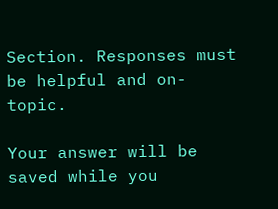Section. Responses must be helpful and on-topic.

Your answer will be saved while you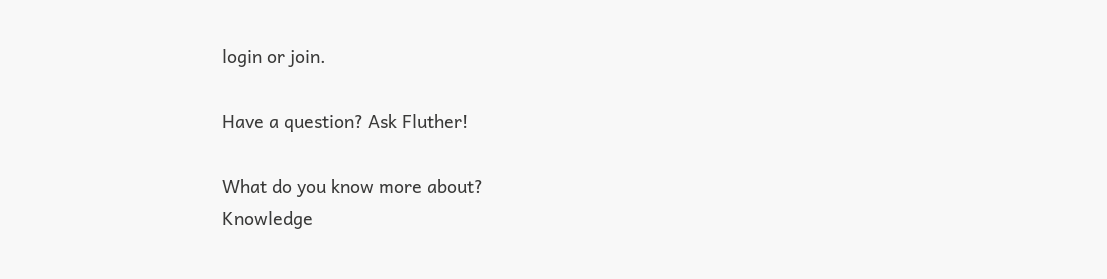login or join.

Have a question? Ask Fluther!

What do you know more about?
Knowledge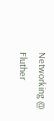Networking @ Fluther